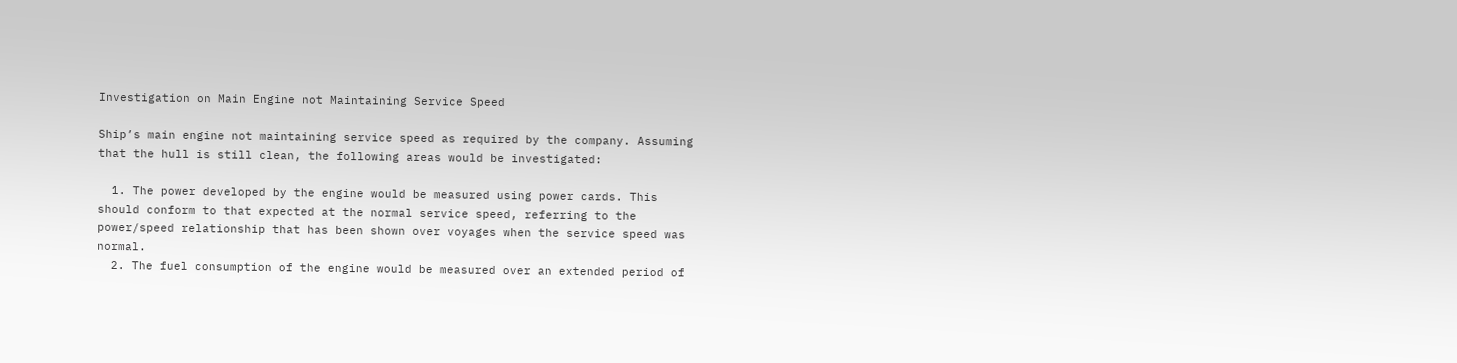Investigation on Main Engine not Maintaining Service Speed

Ship’s main engine not maintaining service speed as required by the company. Assuming that the hull is still clean, the following areas would be investigated:

  1. The power developed by the engine would be measured using power cards. This should conform to that expected at the normal service speed, referring to the power/speed relationship that has been shown over voyages when the service speed was normal.
  2. The fuel consumption of the engine would be measured over an extended period of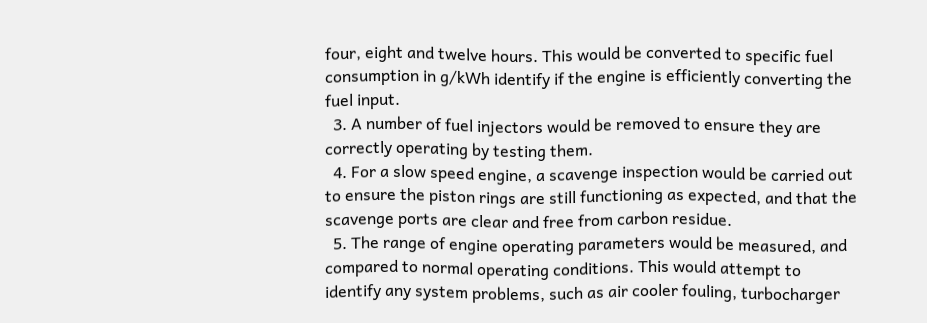four, eight and twelve hours. This would be converted to specific fuel consumption in g/kWh identify if the engine is efficiently converting the fuel input.
  3. A number of fuel injectors would be removed to ensure they are correctly operating by testing them.
  4. For a slow speed engine, a scavenge inspection would be carried out to ensure the piston rings are still functioning as expected, and that the scavenge ports are clear and free from carbon residue.
  5. The range of engine operating parameters would be measured, and compared to normal operating conditions. This would attempt to identify any system problems, such as air cooler fouling, turbocharger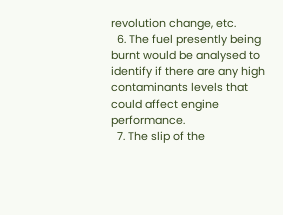revolution change, etc.
  6. The fuel presently being burnt would be analysed to identify if there are any high contaminants levels that could affect engine performance.
  7. The slip of the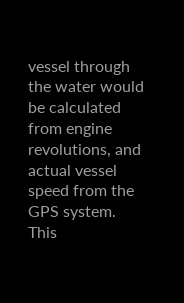vessel through the water would be calculated from engine revolutions, and actual vessel speed from the GPS system. This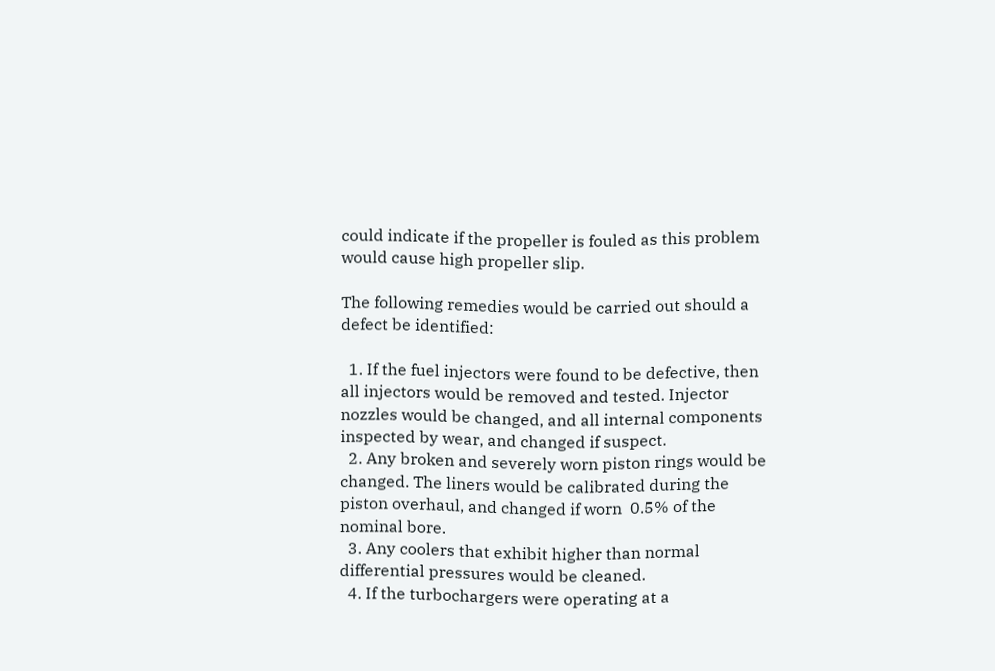could indicate if the propeller is fouled as this problem would cause high propeller slip.

The following remedies would be carried out should a defect be identified:

  1. If the fuel injectors were found to be defective, then all injectors would be removed and tested. Injector nozzles would be changed, and all internal components inspected by wear, and changed if suspect.
  2. Any broken and severely worn piston rings would be changed. The liners would be calibrated during the piston overhaul, and changed if worn  0.5% of the nominal bore.
  3. Any coolers that exhibit higher than normal differential pressures would be cleaned.
  4. If the turbochargers were operating at a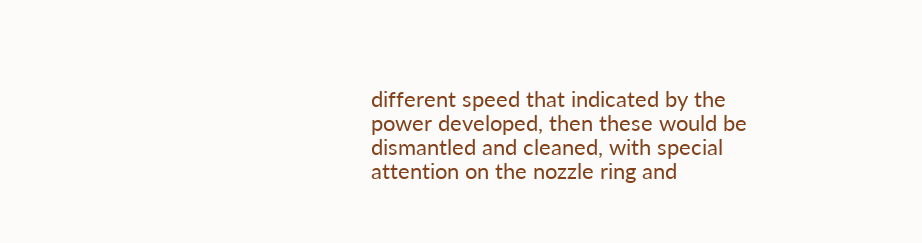different speed that indicated by the power developed, then these would be dismantled and cleaned, with special attention on the nozzle ring and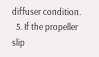diffuser condition.
  5. If the propeller slip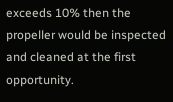exceeds 10% then the propeller would be inspected and cleaned at the first opportunity.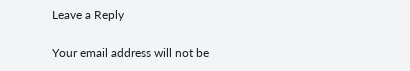Leave a Reply

Your email address will not be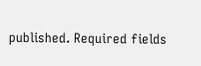published. Required fields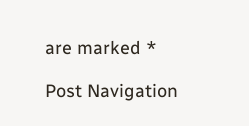are marked *

Post Navigation